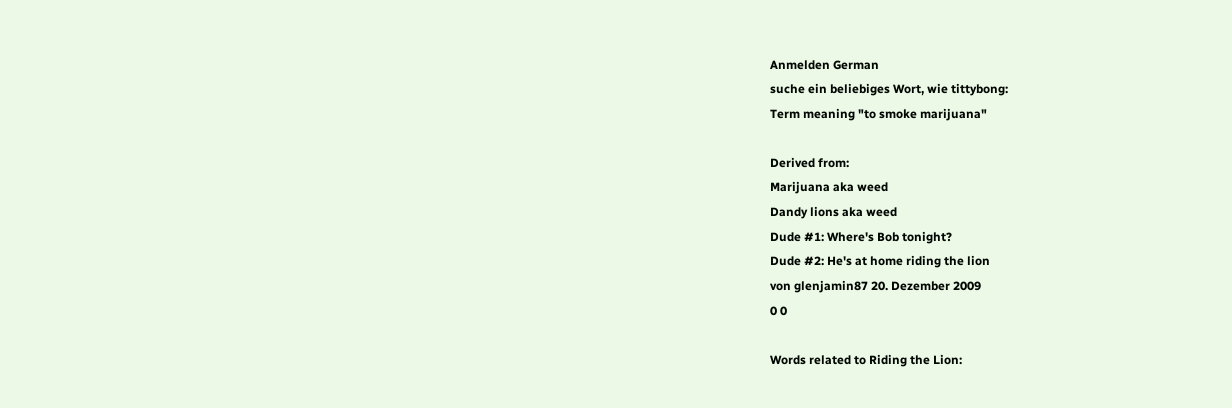Anmelden German
suche ein beliebiges Wort, wie tittybong:
Term meaning "to smoke marijuana"

Derived from:
Marijuana aka weed
Dandy lions aka weed
Dude #1: Where's Bob tonight?
Dude #2: He's at home riding the lion
von glenjamin87 20. Dezember 2009
0 0

Words related to Riding the Lion: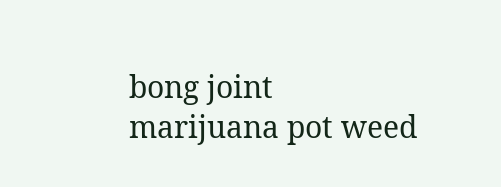bong joint marijuana pot weed